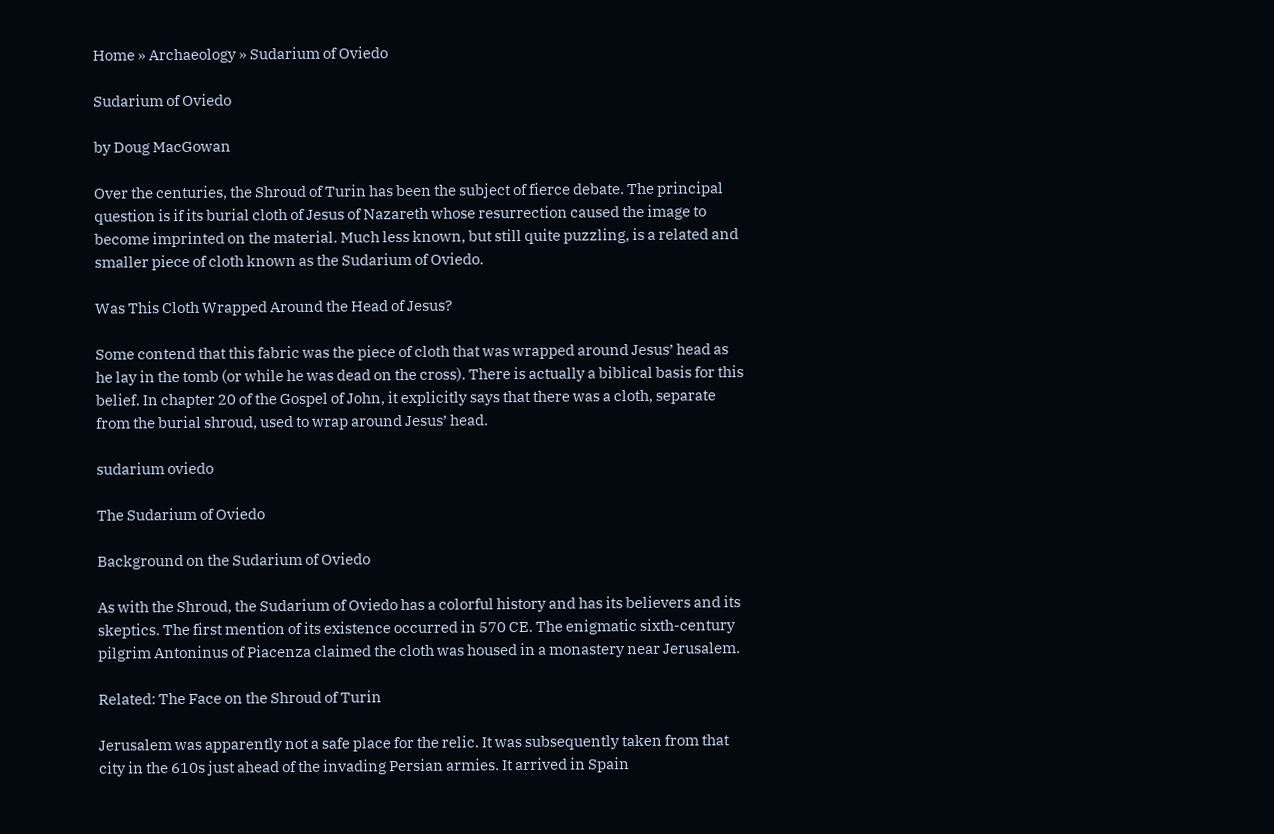Home » Archaeology » Sudarium of Oviedo

Sudarium of Oviedo

by Doug MacGowan

Over the centuries, the Shroud of Turin has been the subject of fierce debate. The principal question is if its burial cloth of Jesus of Nazareth whose resurrection caused the image to become imprinted on the material. Much less known, but still quite puzzling, is a related and smaller piece of cloth known as the Sudarium of Oviedo.

Was This Cloth Wrapped Around the Head of Jesus?

Some contend that this fabric was the piece of cloth that was wrapped around Jesus’ head as he lay in the tomb (or while he was dead on the cross). There is actually a biblical basis for this belief. In chapter 20 of the Gospel of John, it explicitly says that there was a cloth, separate from the burial shroud, used to wrap around Jesus’ head.

sudarium oviedo

The Sudarium of Oviedo

Background on the Sudarium of Oviedo

As with the Shroud, the Sudarium of Oviedo has a colorful history and has its believers and its skeptics. The first mention of its existence occurred in 570 CE. The enigmatic sixth-century pilgrim Antoninus of Piacenza claimed the cloth was housed in a monastery near Jerusalem.

Related: The Face on the Shroud of Turin

Jerusalem was apparently not a safe place for the relic. It was subsequently taken from that city in the 610s just ahead of the invading Persian armies. It arrived in Spain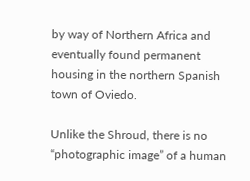by way of Northern Africa and eventually found permanent housing in the northern Spanish town of Oviedo.

Unlike the Shroud, there is no “photographic image” of a human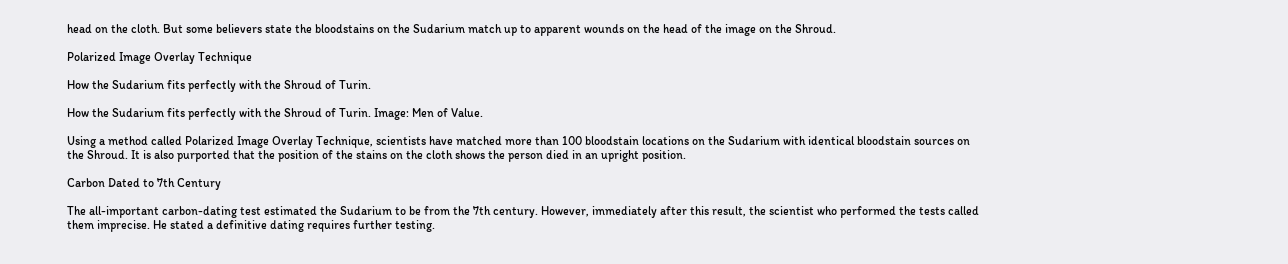head on the cloth. But some believers state the bloodstains on the Sudarium match up to apparent wounds on the head of the image on the Shroud.

Polarized Image Overlay Technique

How the Sudarium fits perfectly with the Shroud of Turin.

How the Sudarium fits perfectly with the Shroud of Turin. Image: Men of Value.

Using a method called Polarized Image Overlay Technique, scientists have matched more than 100 bloodstain locations on the Sudarium with identical bloodstain sources on the Shroud. It is also purported that the position of the stains on the cloth shows the person died in an upright position.

Carbon Dated to 7th Century

The all-important carbon-dating test estimated the Sudarium to be from the 7th century. However, immediately after this result, the scientist who performed the tests called them imprecise. He stated a definitive dating requires further testing.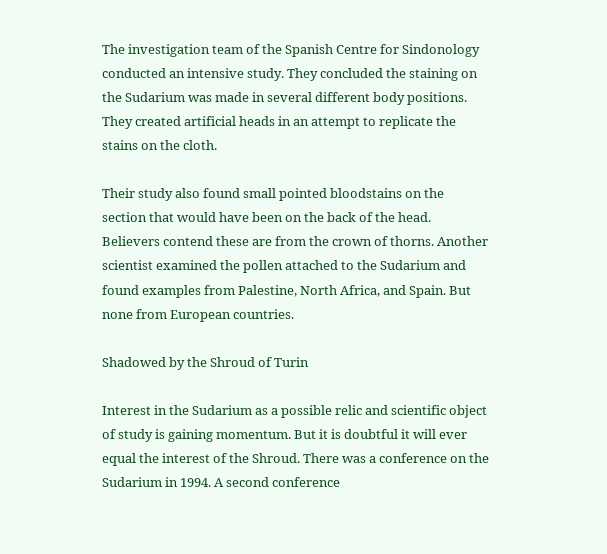The investigation team of the Spanish Centre for Sindonology conducted an intensive study. They concluded the staining on the Sudarium was made in several different body positions. They created artificial heads in an attempt to replicate the stains on the cloth.

Their study also found small pointed bloodstains on the section that would have been on the back of the head. Believers contend these are from the crown of thorns. Another scientist examined the pollen attached to the Sudarium and found examples from Palestine, North Africa, and Spain. But none from European countries.

Shadowed by the Shroud of Turin

Interest in the Sudarium as a possible relic and scientific object of study is gaining momentum. But it is doubtful it will ever equal the interest of the Shroud. There was a conference on the Sudarium in 1994. A second conference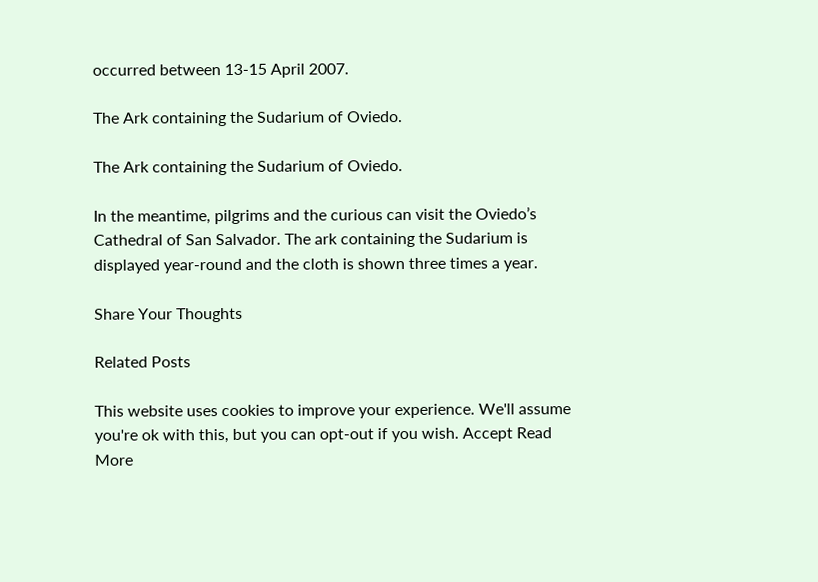occurred between 13-15 April 2007.

The Ark containing the Sudarium of Oviedo.

The Ark containing the Sudarium of Oviedo.

In the meantime, pilgrims and the curious can visit the Oviedo’s Cathedral of San Salvador. The ark containing the Sudarium is displayed year-round and the cloth is shown three times a year.

Share Your Thoughts

Related Posts

This website uses cookies to improve your experience. We'll assume you're ok with this, but you can opt-out if you wish. Accept Read More